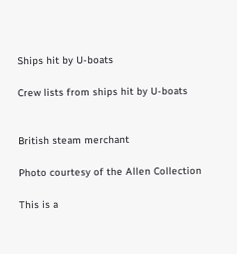Ships hit by U-boats

Crew lists from ships hit by U-boats


British steam merchant

Photo courtesy of the Allen Collection

This is a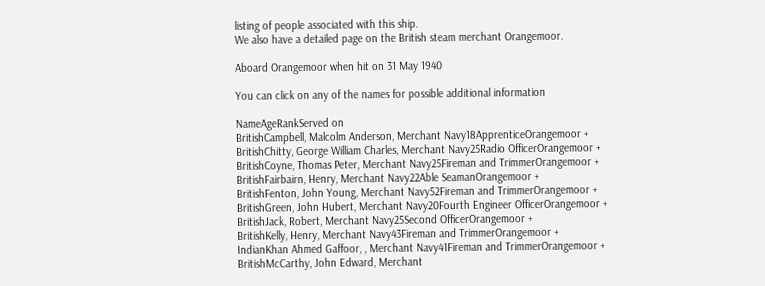listing of people associated with this ship.
We also have a detailed page on the British steam merchant Orangemoor.

Aboard Orangemoor when hit on 31 May 1940

You can click on any of the names for possible additional information

NameAgeRankServed on
BritishCampbell, Malcolm Anderson, Merchant Navy18ApprenticeOrangemoor +
BritishChitty, George William Charles, Merchant Navy25Radio OfficerOrangemoor +
BritishCoyne, Thomas Peter, Merchant Navy25Fireman and TrimmerOrangemoor +
BritishFairbairn, Henry, Merchant Navy22Able SeamanOrangemoor +
BritishFenton, John Young, Merchant Navy52Fireman and TrimmerOrangemoor +
BritishGreen, John Hubert, Merchant Navy20Fourth Engineer OfficerOrangemoor +
BritishJack, Robert, Merchant Navy25Second OfficerOrangemoor +
BritishKelly, Henry, Merchant Navy43Fireman and TrimmerOrangemoor +
IndianKhan Ahmed Gaffoor, , Merchant Navy41Fireman and TrimmerOrangemoor +
BritishMcCarthy, John Edward, Merchant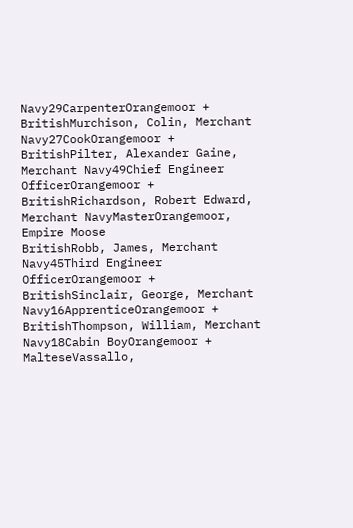Navy29CarpenterOrangemoor +
BritishMurchison, Colin, Merchant Navy27CookOrangemoor +
BritishPilter, Alexander Gaine, Merchant Navy49Chief Engineer OfficerOrangemoor +
BritishRichardson, Robert Edward, Merchant NavyMasterOrangemoor, Empire Moose
BritishRobb, James, Merchant Navy45Third Engineer OfficerOrangemoor +
BritishSinclair, George, Merchant Navy16ApprenticeOrangemoor +
BritishThompson, William, Merchant Navy18Cabin BoyOrangemoor +
MalteseVassallo,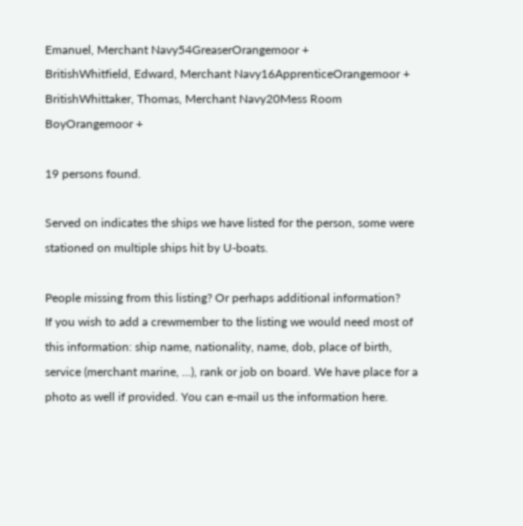Emanuel, Merchant Navy54GreaserOrangemoor +
BritishWhitfield, Edward, Merchant Navy16ApprenticeOrangemoor +
BritishWhittaker, Thomas, Merchant Navy20Mess Room BoyOrangemoor +

19 persons found.

Served on indicates the ships we have listed for the person, some were stationed on multiple ships hit by U-boats.

People missing from this listing? Or perhaps additional information?
If you wish to add a crewmember to the listing we would need most of this information: ship name, nationality, name, dob, place of birth, service (merchant marine, ...), rank or job on board. We have place for a photo as well if provided. You can e-mail us the information here.